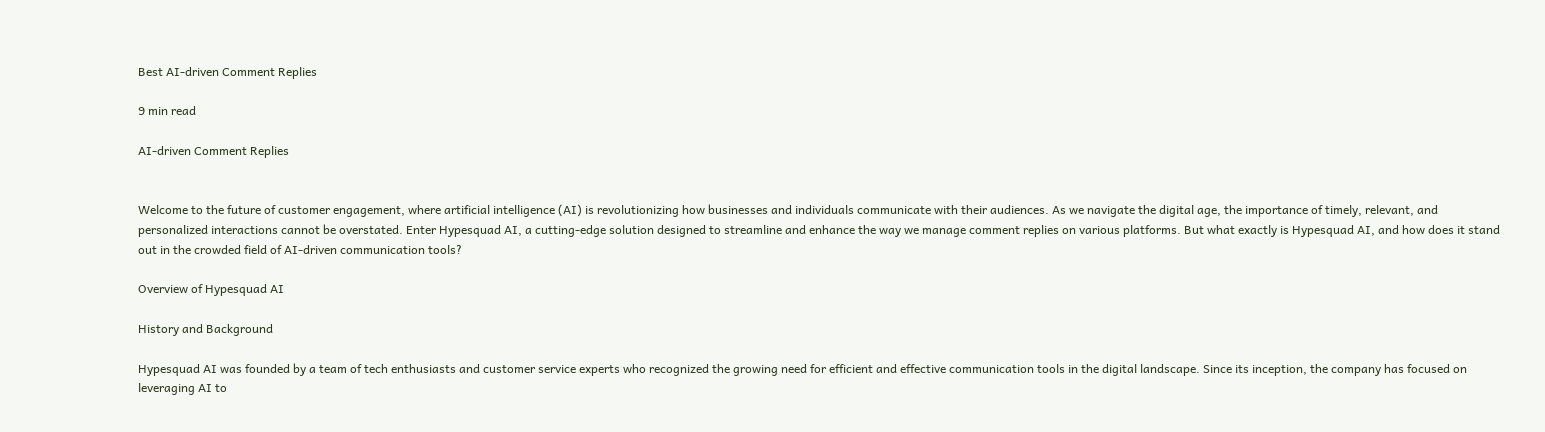Best AI-driven Comment Replies

9 min read

AI-driven Comment Replies


Welcome to the future of customer engagement, where artificial intelligence (AI) is revolutionizing how businesses and individuals communicate with their audiences. As we navigate the digital age, the importance of timely, relevant, and personalized interactions cannot be overstated. Enter Hypesquad AI, a cutting-edge solution designed to streamline and enhance the way we manage comment replies on various platforms. But what exactly is Hypesquad AI, and how does it stand out in the crowded field of AI-driven communication tools?

Overview of Hypesquad AI

History and Background

Hypesquad AI was founded by a team of tech enthusiasts and customer service experts who recognized the growing need for efficient and effective communication tools in the digital landscape. Since its inception, the company has focused on leveraging AI to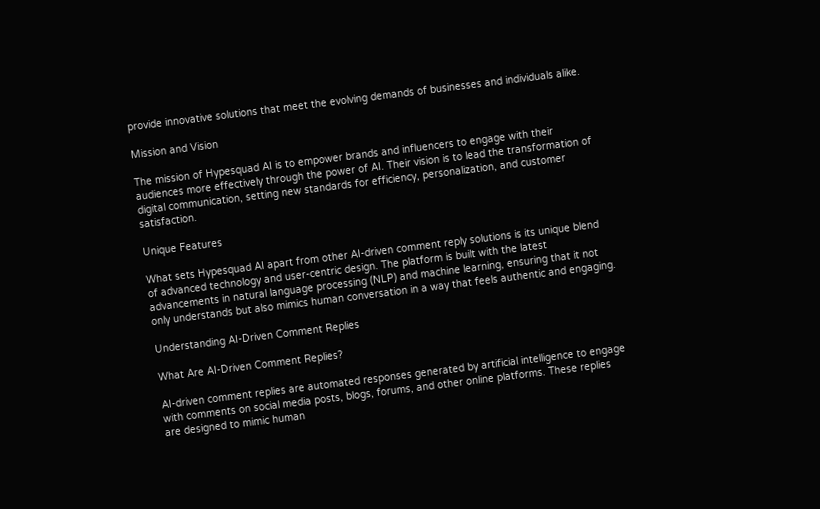provide innovative solutions that meet the evolving demands of businesses and individuals alike.

Mission and Vision

The mission of Hypesquad AI is to empower brands and influencers to engage with their audiences more effectively through the power of AI. Their vision is to lead the transformation of digital communication, setting new standards for efficiency, personalization, and customer satisfaction.

Unique Features

What sets Hypesquad AI apart from other AI-driven comment reply solutions is its unique blend of advanced technology and user-centric design. The platform is built with the latest advancements in natural language processing (NLP) and machine learning, ensuring that it not only understands but also mimics human conversation in a way that feels authentic and engaging.

Understanding AI-Driven Comment Replies

What Are AI-Driven Comment Replies?

AI-driven comment replies are automated responses generated by artificial intelligence to engage with comments on social media posts, blogs, forums, and other online platforms. These replies are designed to mimic human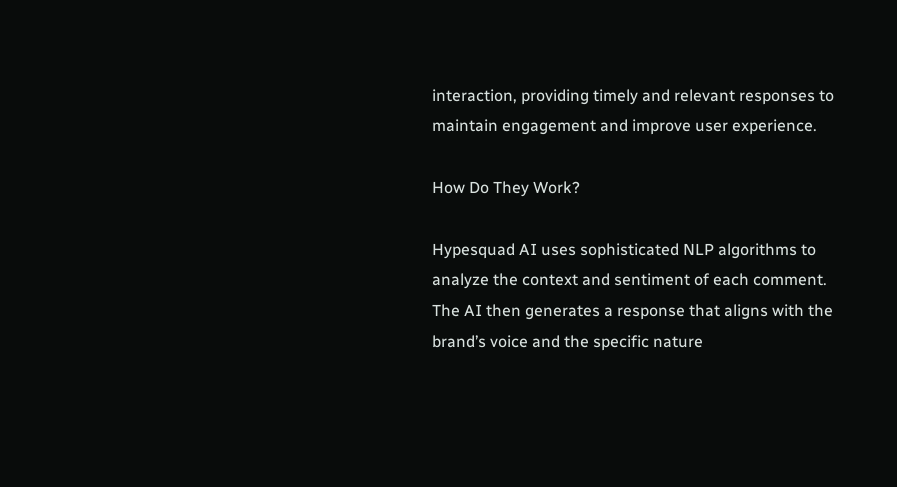interaction, providing timely and relevant responses to maintain engagement and improve user experience.

How Do They Work?

Hypesquad AI uses sophisticated NLP algorithms to analyze the context and sentiment of each comment. The AI then generates a response that aligns with the brand’s voice and the specific nature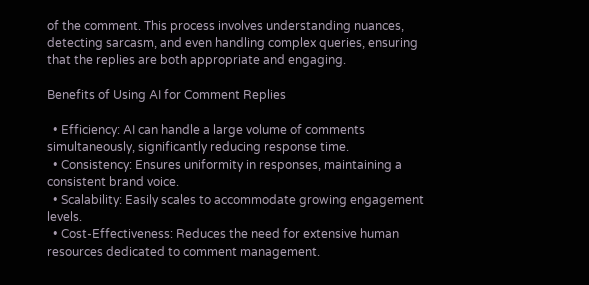of the comment. This process involves understanding nuances, detecting sarcasm, and even handling complex queries, ensuring that the replies are both appropriate and engaging.

Benefits of Using AI for Comment Replies

  • Efficiency: AI can handle a large volume of comments simultaneously, significantly reducing response time.
  • Consistency: Ensures uniformity in responses, maintaining a consistent brand voice.
  • Scalability: Easily scales to accommodate growing engagement levels.
  • Cost-Effectiveness: Reduces the need for extensive human resources dedicated to comment management.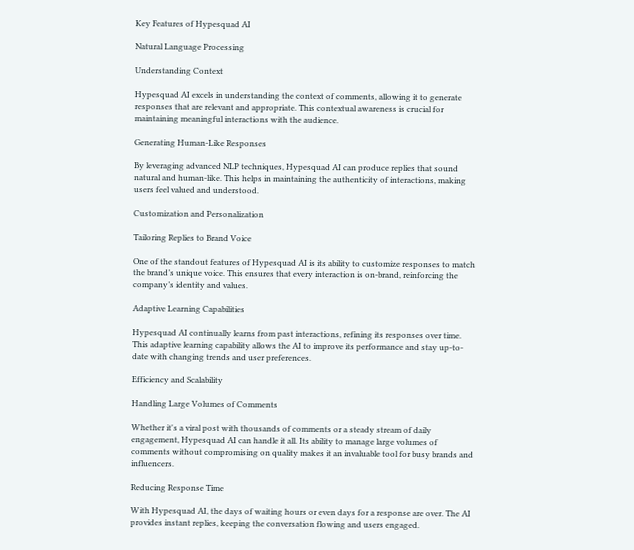Key Features of Hypesquad AI

Natural Language Processing

Understanding Context

Hypesquad AI excels in understanding the context of comments, allowing it to generate responses that are relevant and appropriate. This contextual awareness is crucial for maintaining meaningful interactions with the audience.

Generating Human-Like Responses

By leveraging advanced NLP techniques, Hypesquad AI can produce replies that sound natural and human-like. This helps in maintaining the authenticity of interactions, making users feel valued and understood.

Customization and Personalization

Tailoring Replies to Brand Voice

One of the standout features of Hypesquad AI is its ability to customize responses to match the brand’s unique voice. This ensures that every interaction is on-brand, reinforcing the company’s identity and values.

Adaptive Learning Capabilities

Hypesquad AI continually learns from past interactions, refining its responses over time. This adaptive learning capability allows the AI to improve its performance and stay up-to-date with changing trends and user preferences.

Efficiency and Scalability

Handling Large Volumes of Comments

Whether it's a viral post with thousands of comments or a steady stream of daily engagement, Hypesquad AI can handle it all. Its ability to manage large volumes of comments without compromising on quality makes it an invaluable tool for busy brands and influencers.

Reducing Response Time

With Hypesquad AI, the days of waiting hours or even days for a response are over. The AI provides instant replies, keeping the conversation flowing and users engaged.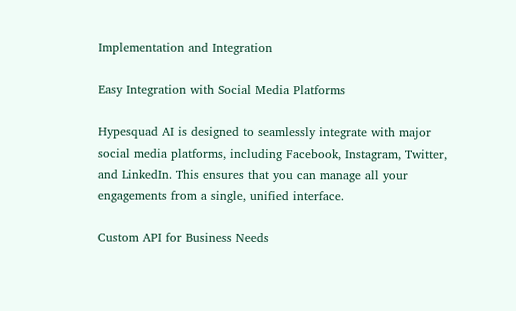Implementation and Integration

Easy Integration with Social Media Platforms

Hypesquad AI is designed to seamlessly integrate with major social media platforms, including Facebook, Instagram, Twitter, and LinkedIn. This ensures that you can manage all your engagements from a single, unified interface.

Custom API for Business Needs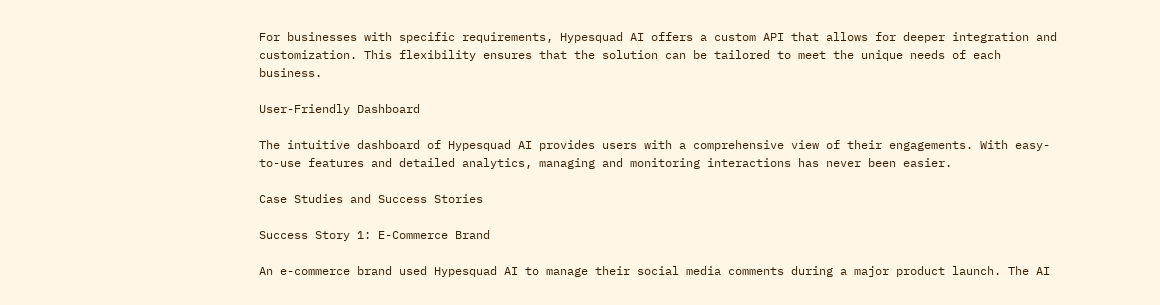For businesses with specific requirements, Hypesquad AI offers a custom API that allows for deeper integration and customization. This flexibility ensures that the solution can be tailored to meet the unique needs of each business.

User-Friendly Dashboard

The intuitive dashboard of Hypesquad AI provides users with a comprehensive view of their engagements. With easy-to-use features and detailed analytics, managing and monitoring interactions has never been easier.

Case Studies and Success Stories

Success Story 1: E-Commerce Brand

An e-commerce brand used Hypesquad AI to manage their social media comments during a major product launch. The AI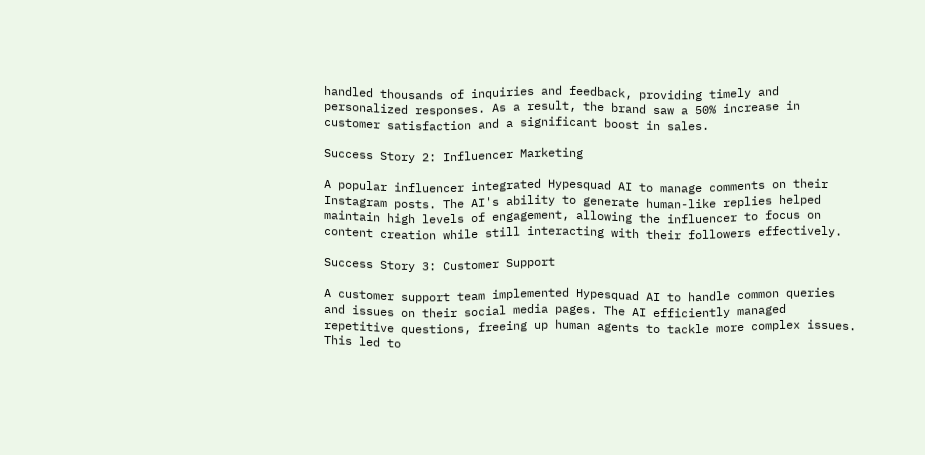handled thousands of inquiries and feedback, providing timely and personalized responses. As a result, the brand saw a 50% increase in customer satisfaction and a significant boost in sales.

Success Story 2: Influencer Marketing

A popular influencer integrated Hypesquad AI to manage comments on their Instagram posts. The AI's ability to generate human-like replies helped maintain high levels of engagement, allowing the influencer to focus on content creation while still interacting with their followers effectively.

Success Story 3: Customer Support

A customer support team implemented Hypesquad AI to handle common queries and issues on their social media pages. The AI efficiently managed repetitive questions, freeing up human agents to tackle more complex issues. This led to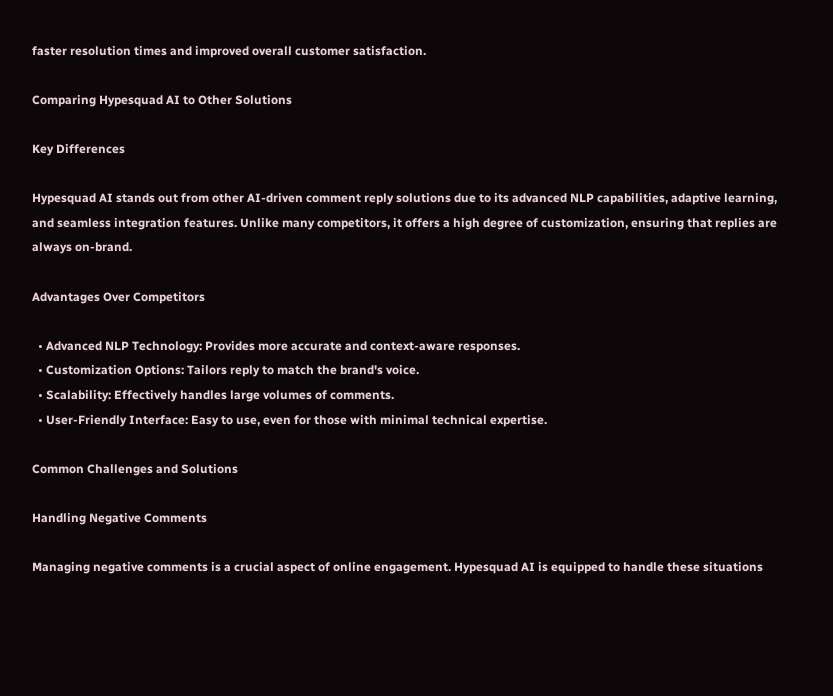faster resolution times and improved overall customer satisfaction.

Comparing Hypesquad AI to Other Solutions

Key Differences

Hypesquad AI stands out from other AI-driven comment reply solutions due to its advanced NLP capabilities, adaptive learning, and seamless integration features. Unlike many competitors, it offers a high degree of customization, ensuring that replies are always on-brand.

Advantages Over Competitors

  • Advanced NLP Technology: Provides more accurate and context-aware responses.
  • Customization Options: Tailors reply to match the brand's voice.
  • Scalability: Effectively handles large volumes of comments.
  • User-Friendly Interface: Easy to use, even for those with minimal technical expertise.

Common Challenges and Solutions

Handling Negative Comments

Managing negative comments is a crucial aspect of online engagement. Hypesquad AI is equipped to handle these situations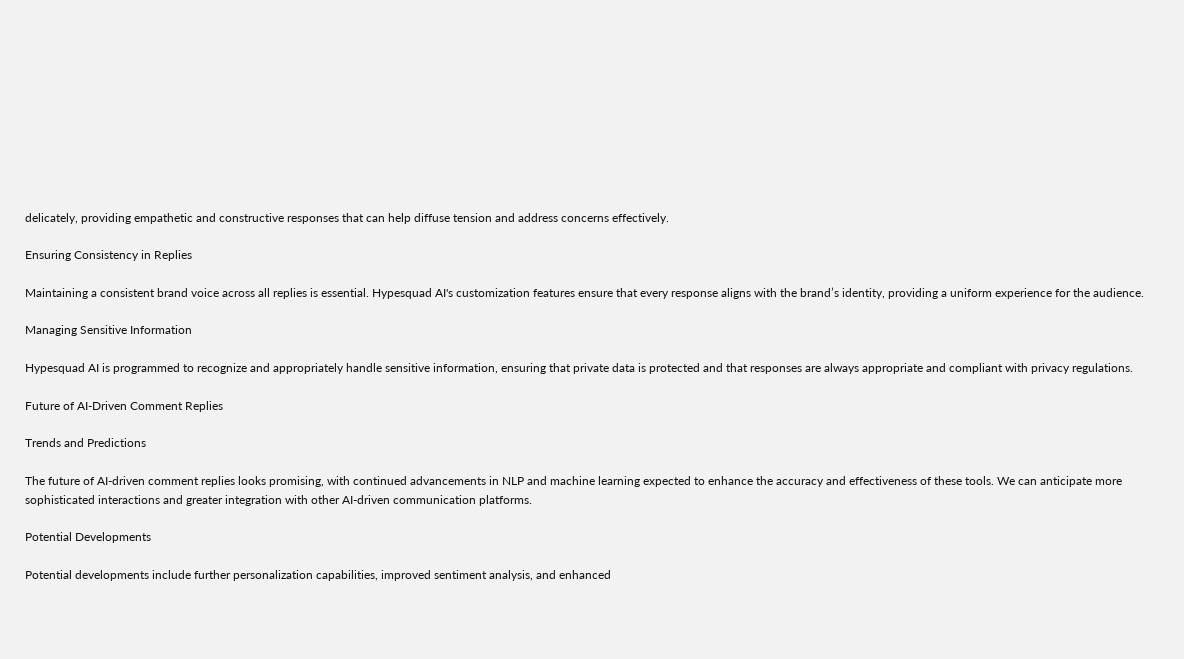delicately, providing empathetic and constructive responses that can help diffuse tension and address concerns effectively.

Ensuring Consistency in Replies

Maintaining a consistent brand voice across all replies is essential. Hypesquad AI's customization features ensure that every response aligns with the brand’s identity, providing a uniform experience for the audience.

Managing Sensitive Information

Hypesquad AI is programmed to recognize and appropriately handle sensitive information, ensuring that private data is protected and that responses are always appropriate and compliant with privacy regulations.

Future of AI-Driven Comment Replies

Trends and Predictions

The future of AI-driven comment replies looks promising, with continued advancements in NLP and machine learning expected to enhance the accuracy and effectiveness of these tools. We can anticipate more sophisticated interactions and greater integration with other AI-driven communication platforms.

Potential Developments

Potential developments include further personalization capabilities, improved sentiment analysis, and enhanced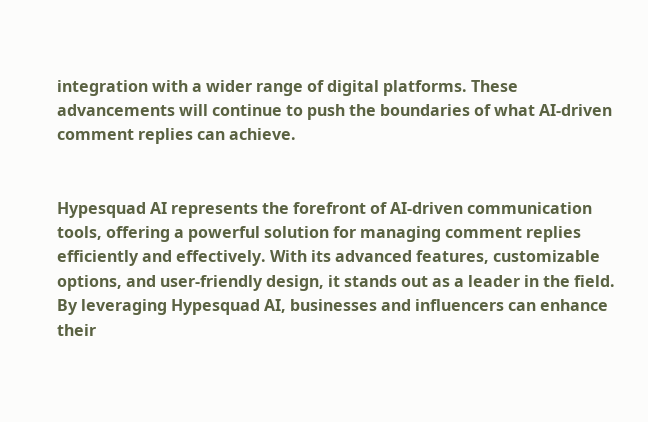integration with a wider range of digital platforms. These advancements will continue to push the boundaries of what AI-driven comment replies can achieve.


Hypesquad AI represents the forefront of AI-driven communication tools, offering a powerful solution for managing comment replies efficiently and effectively. With its advanced features, customizable options, and user-friendly design, it stands out as a leader in the field. By leveraging Hypesquad AI, businesses and influencers can enhance their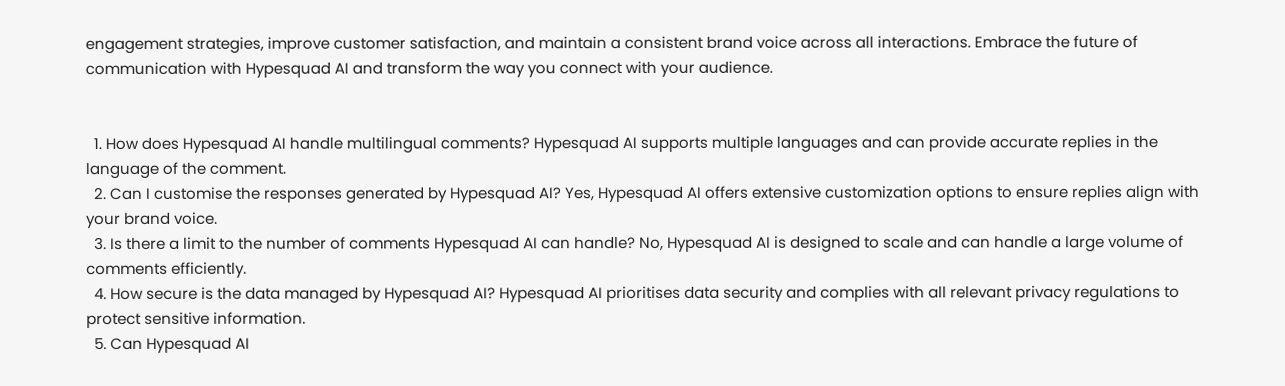engagement strategies, improve customer satisfaction, and maintain a consistent brand voice across all interactions. Embrace the future of communication with Hypesquad AI and transform the way you connect with your audience.


  1. How does Hypesquad AI handle multilingual comments? Hypesquad AI supports multiple languages and can provide accurate replies in the language of the comment.
  2. Can I customise the responses generated by Hypesquad AI? Yes, Hypesquad AI offers extensive customization options to ensure replies align with your brand voice.
  3. Is there a limit to the number of comments Hypesquad AI can handle? No, Hypesquad AI is designed to scale and can handle a large volume of comments efficiently.
  4. How secure is the data managed by Hypesquad AI? Hypesquad AI prioritises data security and complies with all relevant privacy regulations to protect sensitive information.
  5. Can Hypesquad AI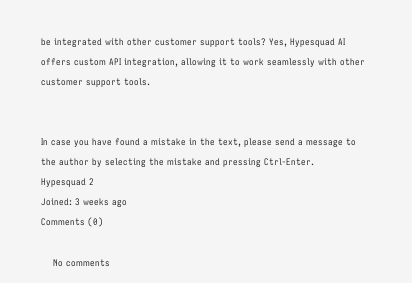be integrated with other customer support tools? Yes, Hypesquad AI offers custom API integration, allowing it to work seamlessly with other customer support tools.


In case you have found a mistake in the text, please send a message to the author by selecting the mistake and pressing Ctrl-Enter.
Hypesquad 2
Joined: 3 weeks ago
Comments (0)

    No comments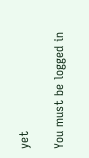yet

You must be logged in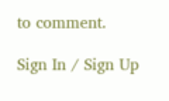to comment.

Sign In / Sign Up